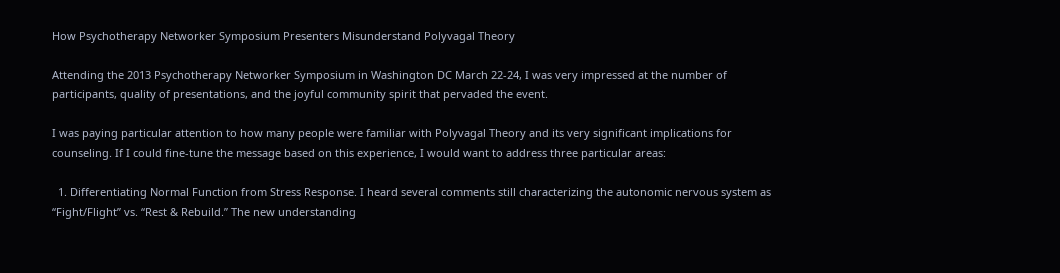How Psychotherapy Networker Symposium Presenters Misunderstand Polyvagal Theory

Attending the 2013 Psychotherapy Networker Symposium in Washington DC March 22-24, I was very impressed at the number of participants, quality of presentations, and the joyful community spirit that pervaded the event.

I was paying particular attention to how many people were familiar with Polyvagal Theory and its very significant implications for counseling. If I could fine-tune the message based on this experience, I would want to address three particular areas:

  1. Differentiating Normal Function from Stress Response. I heard several comments still characterizing the autonomic nervous system as “Fight/Flight” vs. “Rest & Rebuild.” The new understanding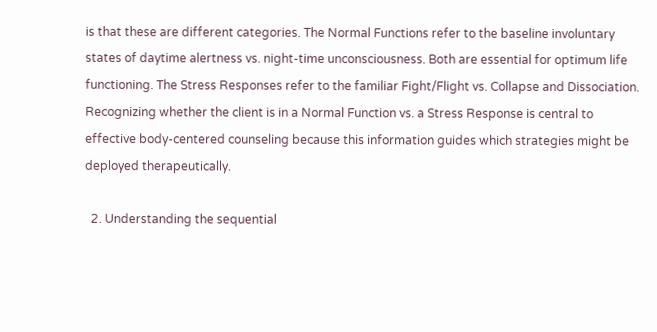is that these are different categories. The Normal Functions refer to the baseline involuntary states of daytime alertness vs. night-time unconsciousness. Both are essential for optimum life functioning. The Stress Responses refer to the familiar Fight/Flight vs. Collapse and Dissociation. Recognizing whether the client is in a Normal Function vs. a Stress Response is central to effective body-centered counseling because this information guides which strategies might be deployed therapeutically.

  2. Understanding the sequential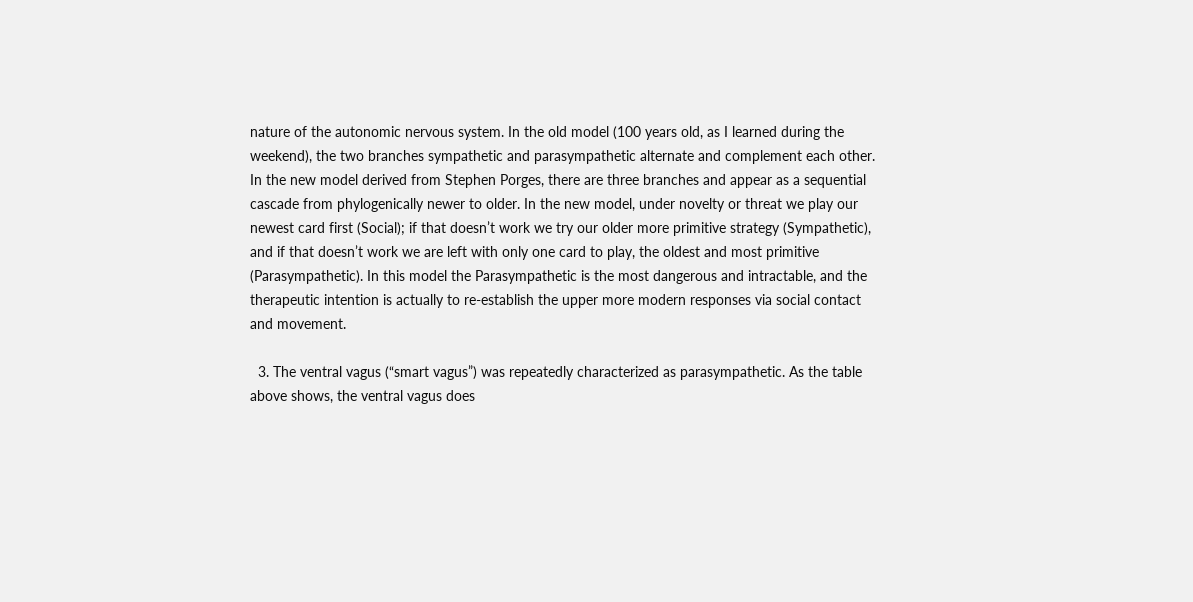nature of the autonomic nervous system. In the old model (100 years old, as I learned during the weekend), the two branches sympathetic and parasympathetic alternate and complement each other. In the new model derived from Stephen Porges, there are three branches and appear as a sequential cascade from phylogenically newer to older. In the new model, under novelty or threat we play our newest card first (Social); if that doesn’t work we try our older more primitive strategy (Sympathetic), and if that doesn’t work we are left with only one card to play, the oldest and most primitive (Parasympathetic). In this model the Parasympathetic is the most dangerous and intractable, and the therapeutic intention is actually to re-establish the upper more modern responses via social contact and movement.

  3. The ventral vagus (“smart vagus”) was repeatedly characterized as parasympathetic. As the table above shows, the ventral vagus does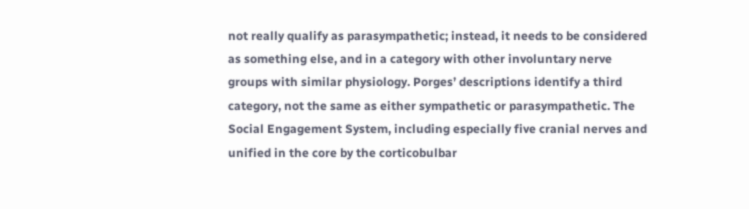not really qualify as parasympathetic; instead, it needs to be considered as something else, and in a category with other involuntary nerve groups with similar physiology. Porges’ descriptions identify a third category, not the same as either sympathetic or parasympathetic. The Social Engagement System, including especially five cranial nerves and unified in the core by the corticobulbar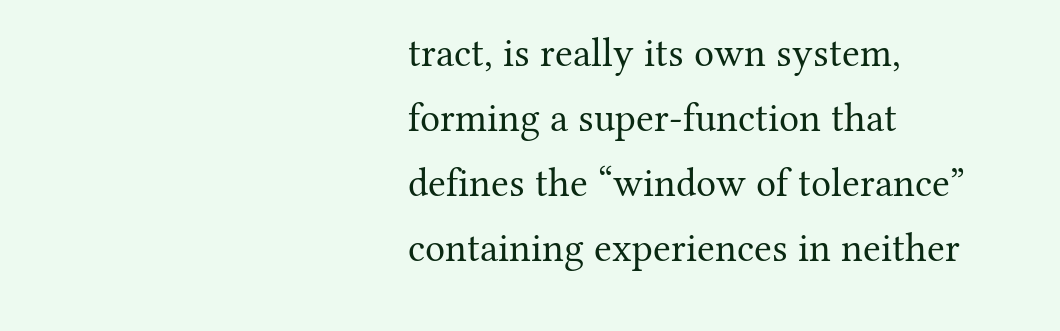tract, is really its own system, forming a super-function that defines the “window of tolerance” containing experiences in neither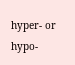hyper- or hypo-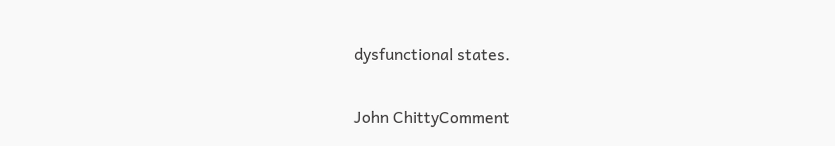dysfunctional states.

John ChittyComment